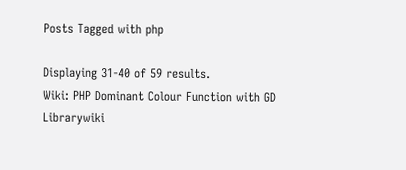Posts Tagged with php

Displaying 31-40 of 59 results.
Wiki: PHP Dominant Colour Function with GD Librarywiki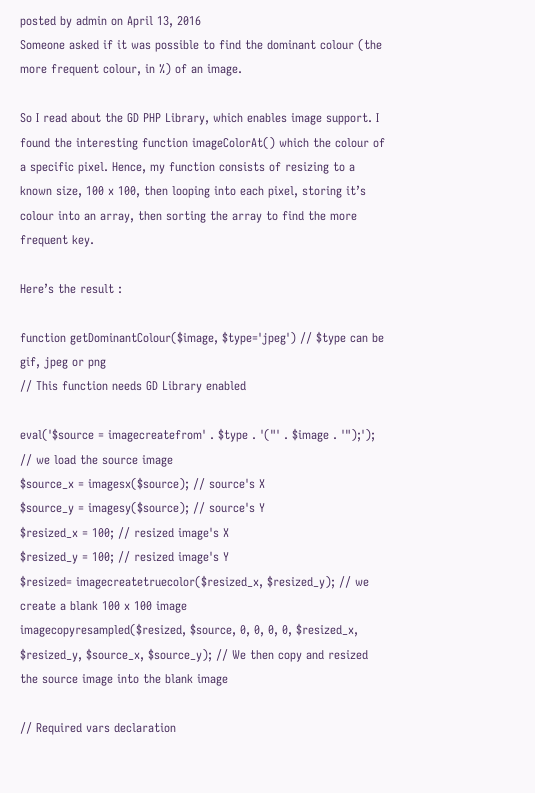posted by admin on April 13, 2016
Someone asked if it was possible to find the dominant colour (the more frequent colour, in %) of an image.

So I read about the GD PHP Library, which enables image support. I found the interesting function imageColorAt() which the colour of a specific pixel. Hence, my function consists of resizing to a known size, 100 x 100, then looping into each pixel, storing it’s colour into an array, then sorting the array to find the more frequent key.

Here’s the result :

function getDominantColour($image, $type='jpeg') // $type can be gif, jpeg or png
// This function needs GD Library enabled

eval('$source = imagecreatefrom' . $type . '("' . $image . '");'); // we load the source image
$source_x = imagesx($source); // source's X
$source_y = imagesy($source); // source's Y
$resized_x = 100; // resized image's X
$resized_y = 100; // resized image's Y
$resized= imagecreatetruecolor($resized_x, $resized_y); // we create a blank 100 x 100 image
imagecopyresampled($resized, $source, 0, 0, 0, 0, $resized_x, $resized_y, $source_x, $source_y); // We then copy and resized the source image into the blank image

// Required vars declaration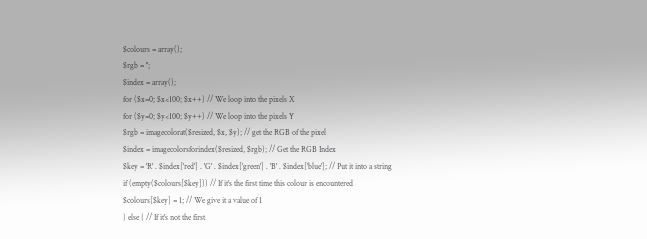$colours = array();
$rgb = '';
$index = array();
for ($x=0; $x<100; $x++) // We loop into the pixels X
for ($y=0; $y<100; $y++) // We loop into the pixels Y
$rgb = imagecolorat($resized, $x, $y); // get the RGB of the pixel
$index = imagecolorsforindex($resized, $rgb); // Get the RGB Index
$key = 'R' . $index['red'] . 'G' . $index['green'] . 'B' . $index['blue']; // Put it into a string
if (empty($colours[$key])) // If it's the first time this colour is encountered
$colours[$key] = 1; // We give it a value of 1
} else { // If it's not the first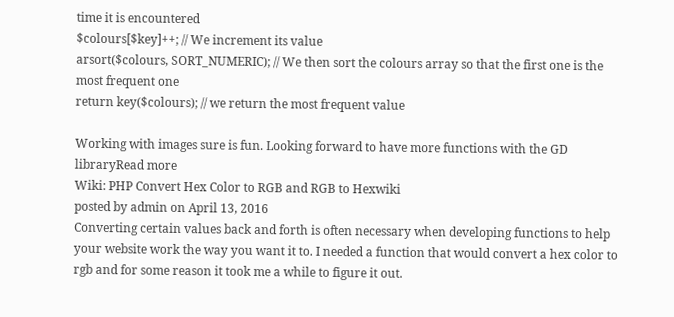time it is encountered
$colours[$key]++; // We increment its value
arsort($colours, SORT_NUMERIC); // We then sort the colours array so that the first one is the most frequent one
return key($colours); // we return the most frequent value

Working with images sure is fun. Looking forward to have more functions with the GD libraryRead more
Wiki: PHP Convert Hex Color to RGB and RGB to Hexwiki
posted by admin on April 13, 2016
Converting certain values back and forth is often necessary when developing functions to help your website work the way you want it to. I needed a function that would convert a hex color to rgb and for some reason it took me a while to figure it out.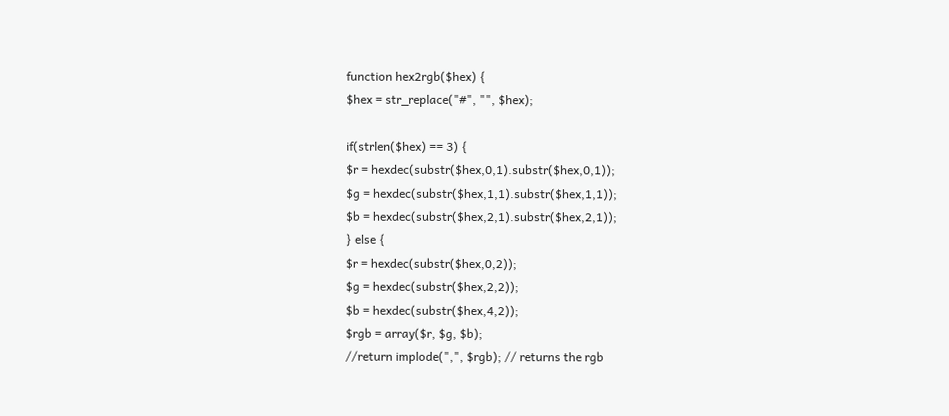function hex2rgb($hex) {
$hex = str_replace("#", "", $hex);

if(strlen($hex) == 3) {
$r = hexdec(substr($hex,0,1).substr($hex,0,1));
$g = hexdec(substr($hex,1,1).substr($hex,1,1));
$b = hexdec(substr($hex,2,1).substr($hex,2,1));
} else {
$r = hexdec(substr($hex,0,2));
$g = hexdec(substr($hex,2,2));
$b = hexdec(substr($hex,4,2));
$rgb = array($r, $g, $b);
//return implode(",", $rgb); // returns the rgb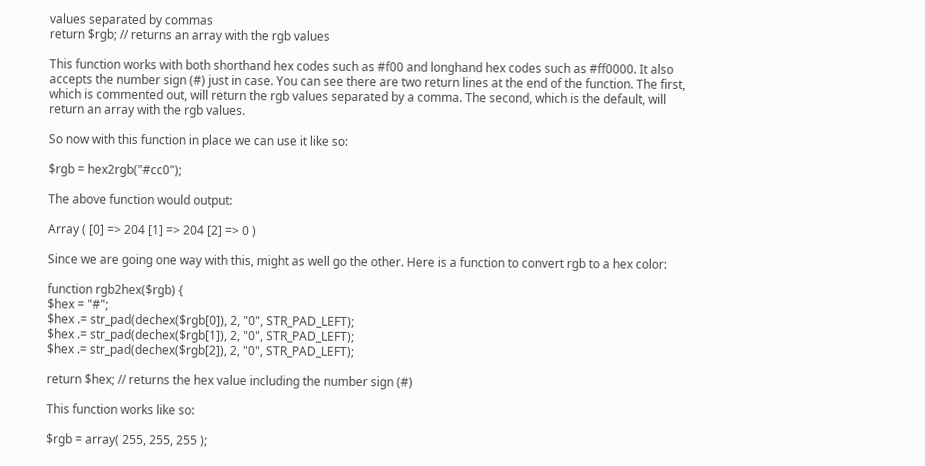values separated by commas
return $rgb; // returns an array with the rgb values

This function works with both shorthand hex codes such as #f00 and longhand hex codes such as #ff0000. It also accepts the number sign (#) just in case. You can see there are two return lines at the end of the function. The first, which is commented out, will return the rgb values separated by a comma. The second, which is the default, will return an array with the rgb values.

So now with this function in place we can use it like so:

$rgb = hex2rgb("#cc0");

The above function would output:

Array ( [0] => 204 [1] => 204 [2] => 0 )

Since we are going one way with this, might as well go the other. Here is a function to convert rgb to a hex color:

function rgb2hex($rgb) {
$hex = "#";
$hex .= str_pad(dechex($rgb[0]), 2, "0", STR_PAD_LEFT);
$hex .= str_pad(dechex($rgb[1]), 2, "0", STR_PAD_LEFT);
$hex .= str_pad(dechex($rgb[2]), 2, "0", STR_PAD_LEFT);

return $hex; // returns the hex value including the number sign (#)

This function works like so:

$rgb = array( 255, 255, 255 );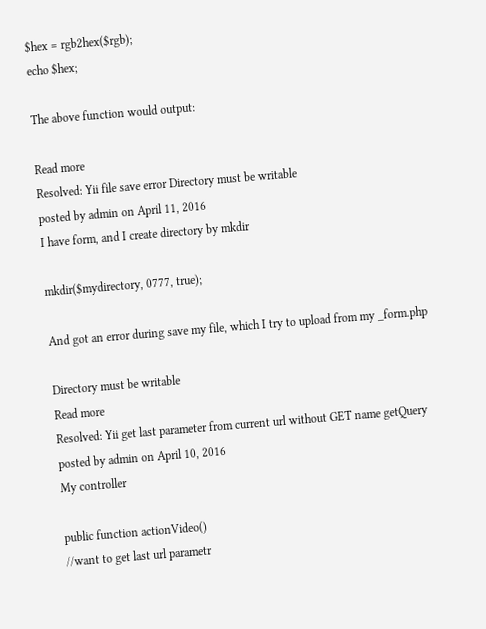$hex = rgb2hex($rgb);
echo $hex;

The above function would output:

Read more
Resolved: Yii file save error Directory must be writable
posted by admin on April 11, 2016
I have form, and I create directory by mkdir

mkdir($mydirectory, 0777, true);

And got an error during save my file, which I try to upload from my _form.php

Directory must be writable
Read more
Resolved: Yii get last parameter from current url without GET name getQuery
posted by admin on April 10, 2016
My controller

public function actionVideo()
//want to get last url parametr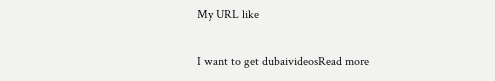My URL like

I want to get dubaivideosRead more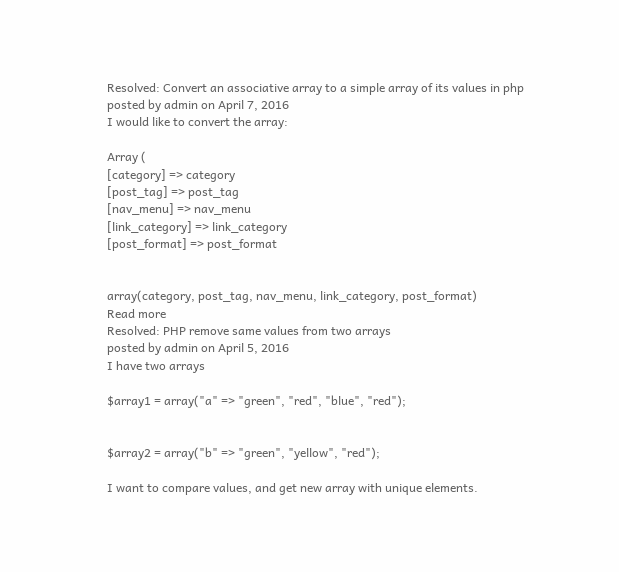Resolved: Convert an associative array to a simple array of its values in php
posted by admin on April 7, 2016
I would like to convert the array:

Array (
[category] => category
[post_tag] => post_tag
[nav_menu] => nav_menu
[link_category] => link_category
[post_format] => post_format


array(category, post_tag, nav_menu, link_category, post_format)
Read more
Resolved: PHP remove same values from two arrays
posted by admin on April 5, 2016
I have two arrays

$array1 = array("a" => "green", "red", "blue", "red");


$array2 = array("b" => "green", "yellow", "red");

I want to compare values, and get new array with unique elements.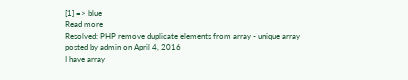[1] => blue
Read more
Resolved: PHP remove duplicate elements from array - unique array
posted by admin on April 4, 2016
I have array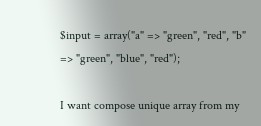$input = array("a" => "green", "red", "b" => "green", "blue", "red");

I want compose unique array from my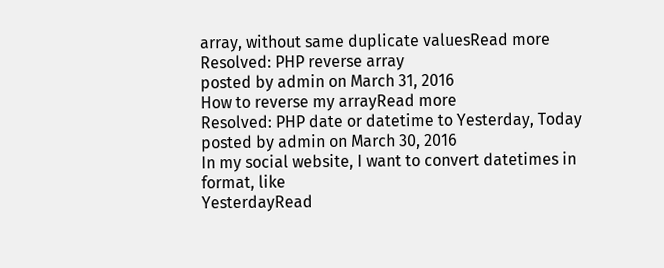array, without same duplicate valuesRead more
Resolved: PHP reverse array
posted by admin on March 31, 2016
How to reverse my arrayRead more
Resolved: PHP date or datetime to Yesterday, Today
posted by admin on March 30, 2016
In my social website, I want to convert datetimes in format, like
YesterdayRead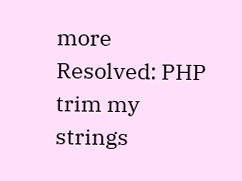more
Resolved: PHP trim my strings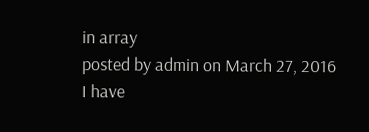in array
posted by admin on March 27, 2016
I have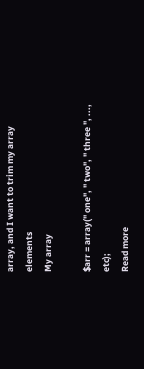array, and I want to trim my array elements
My array

$arr = array(" one", " two", " three ", ..., etc);
Read more